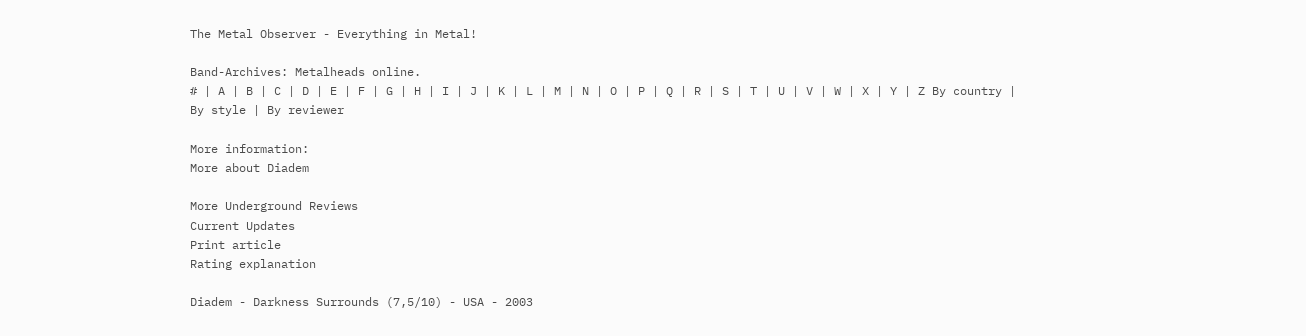The Metal Observer - Everything in Metal!

Band-Archives: Metalheads online.
# | A | B | C | D | E | F | G | H | I | J | K | L | M | N | O | P | Q | R | S | T | U | V | W | X | Y | Z By country | By style | By reviewer

More information:
More about Diadem

More Underground Reviews
Current Updates
Print article
Rating explanation

Diadem - Darkness Surrounds (7,5/10) - USA - 2003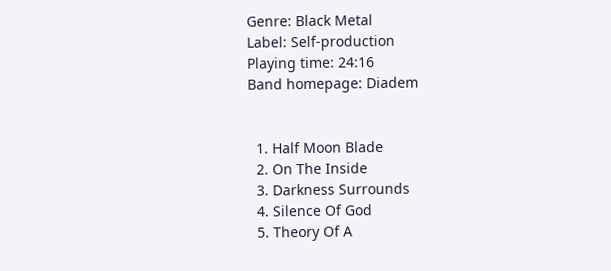Genre: Black Metal
Label: Self-production
Playing time: 24:16
Band homepage: Diadem


  1. Half Moon Blade
  2. On The Inside
  3. Darkness Surrounds
  4. Silence Of God
  5. Theory Of A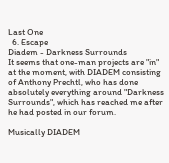Last One
  6. Escape
Diadem - Darkness Surrounds
It seems that one-man projects are "in" at the moment, with DIADEM consisting of Anthony Prechtl, who has done absolutely everything around "Darkness Surrounds", which has reached me after he had posted in our forum.

Musically DIADEM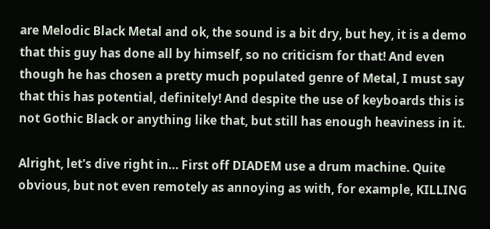are Melodic Black Metal and ok, the sound is a bit dry, but hey, it is a demo that this guy has done all by himself, so no criticism for that! And even though he has chosen a pretty much populated genre of Metal, I must say that this has potential, definitely! And despite the use of keyboards this is not Gothic Black or anything like that, but still has enough heaviness in it.

Alright, let's dive right in… First off DIADEM use a drum machine. Quite obvious, but not even remotely as annoying as with, for example, KILLING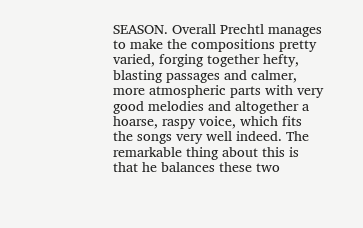SEASON. Overall Prechtl manages to make the compositions pretty varied, forging together hefty, blasting passages and calmer, more atmospheric parts with very good melodies and altogether a hoarse, raspy voice, which fits the songs very well indeed. The remarkable thing about this is that he balances these two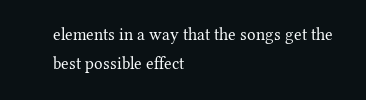elements in a way that the songs get the best possible effect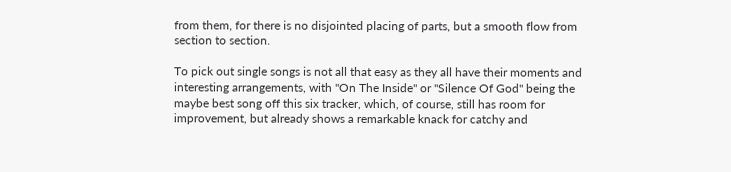from them, for there is no disjointed placing of parts, but a smooth flow from section to section.

To pick out single songs is not all that easy as they all have their moments and interesting arrangements, with "On The Inside" or "Silence Of God" being the maybe best song off this six tracker, which, of course, still has room for improvement, but already shows a remarkable knack for catchy and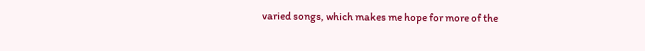varied songs, which makes me hope for more of the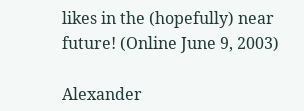likes in the (hopefully) near future! (Online June 9, 2003)

Alexander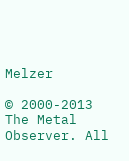Melzer

© 2000-2013 The Metal Observer. All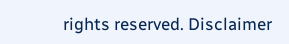rights reserved. Disclaimer